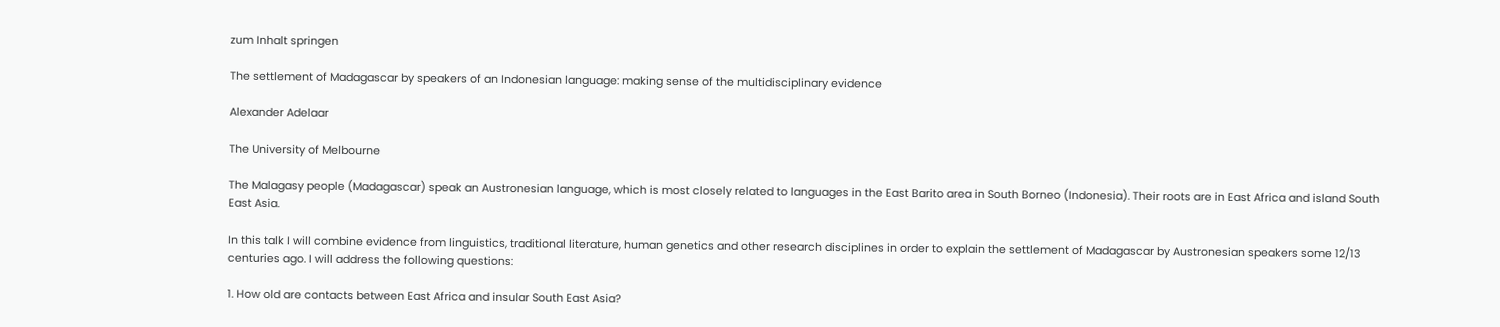zum Inhalt springen

The settlement of Madagascar by speakers of an Indonesian language: making sense of the multidisciplinary evidence

Alexander Adelaar

The University of Melbourne

The Malagasy people (Madagascar) speak an Austronesian language, which is most closely related to languages in the East Barito area in South Borneo (Indonesia). Their roots are in East Africa and island South East Asia.

In this talk I will combine evidence from linguistics, traditional literature, human genetics and other research disciplines in order to explain the settlement of Madagascar by Austronesian speakers some 12/13 centuries ago. I will address the following questions:

1. How old are contacts between East Africa and insular South East Asia?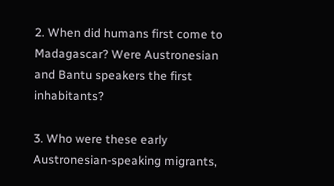2. When did humans first come to Madagascar? Were Austronesian and Bantu speakers the first inhabitants?

3. Who were these early Austronesian-speaking migrants,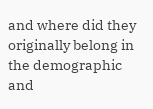and where did they originally belong in the demographic and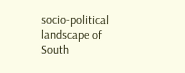socio-political landscape of South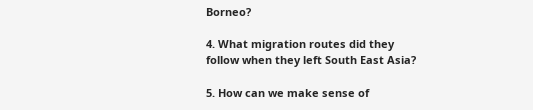Borneo?

4. What migration routes did they follow when they left South East Asia?

5. How can we make sense of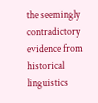the seemingly contradictory evidence from historical linguistics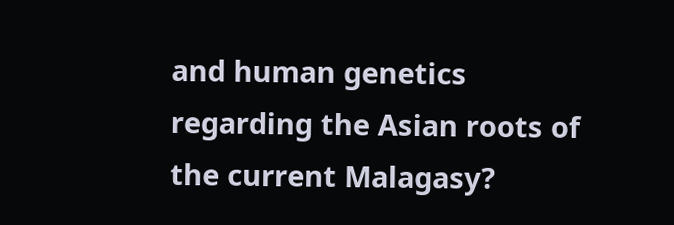and human genetics regarding the Asian roots of the current Malagasy?